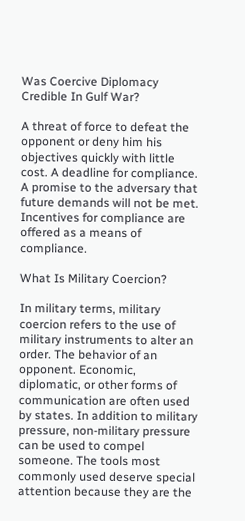Was Coercive Diplomacy Credible In Gulf War?

A threat of force to defeat the opponent or deny him his objectives quickly with little cost. A deadline for compliance. A promise to the adversary that future demands will not be met. Incentives for compliance are offered as a means of compliance.

What Is Military Coercion?

In military terms, military coercion refers to the use of military instruments to alter an order. The behavior of an opponent. Economic, diplomatic, or other forms of communication are often used by states. In addition to military pressure, non-military pressure can be used to compel someone. The tools most commonly used deserve special attention because they are the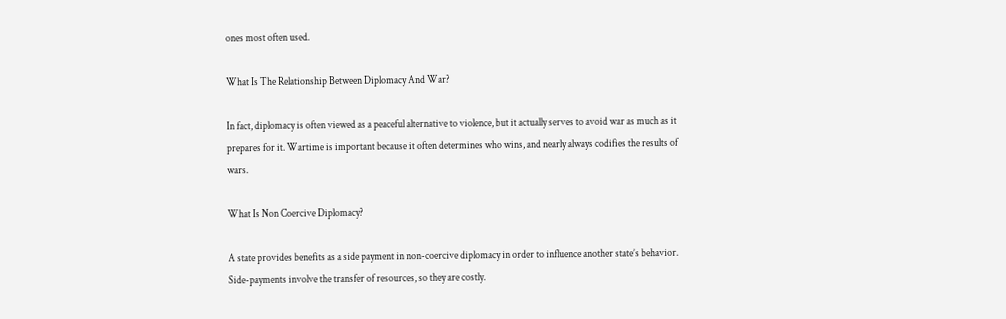ones most often used.

What Is The Relationship Between Diplomacy And War?

In fact, diplomacy is often viewed as a peaceful alternative to violence, but it actually serves to avoid war as much as it prepares for it. Wartime is important because it often determines who wins, and nearly always codifies the results of wars.

What Is Non Coercive Diplomacy?

A state provides benefits as a side payment in non-coercive diplomacy in order to influence another state’s behavior. Side-payments involve the transfer of resources, so they are costly.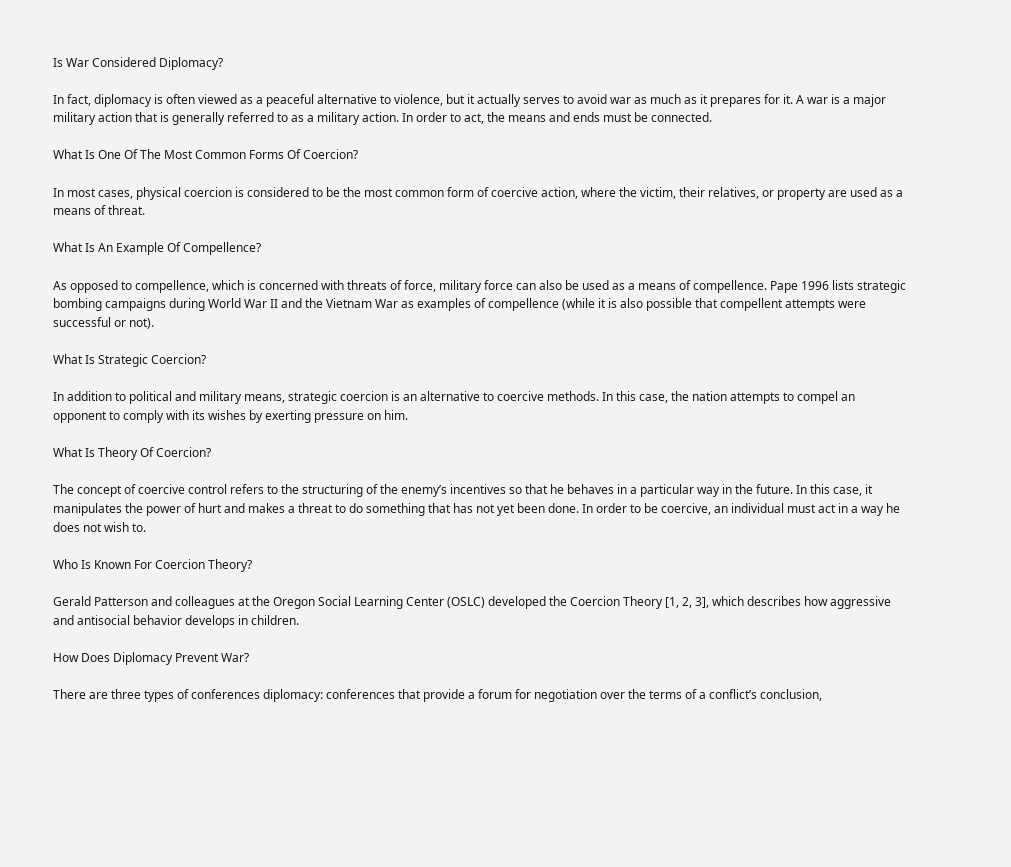Is War Considered Diplomacy?

In fact, diplomacy is often viewed as a peaceful alternative to violence, but it actually serves to avoid war as much as it prepares for it. A war is a major military action that is generally referred to as a military action. In order to act, the means and ends must be connected.

What Is One Of The Most Common Forms Of Coercion?

In most cases, physical coercion is considered to be the most common form of coercive action, where the victim, their relatives, or property are used as a means of threat.

What Is An Example Of Compellence?

As opposed to compellence, which is concerned with threats of force, military force can also be used as a means of compellence. Pape 1996 lists strategic bombing campaigns during World War II and the Vietnam War as examples of compellence (while it is also possible that compellent attempts were successful or not).

What Is Strategic Coercion?

In addition to political and military means, strategic coercion is an alternative to coercive methods. In this case, the nation attempts to compel an opponent to comply with its wishes by exerting pressure on him.

What Is Theory Of Coercion?

The concept of coercive control refers to the structuring of the enemy’s incentives so that he behaves in a particular way in the future. In this case, it manipulates the power of hurt and makes a threat to do something that has not yet been done. In order to be coercive, an individual must act in a way he does not wish to.

Who Is Known For Coercion Theory?

Gerald Patterson and colleagues at the Oregon Social Learning Center (OSLC) developed the Coercion Theory [1, 2, 3], which describes how aggressive and antisocial behavior develops in children.

How Does Diplomacy Prevent War?

There are three types of conferences diplomacy: conferences that provide a forum for negotiation over the terms of a conflict’s conclusion,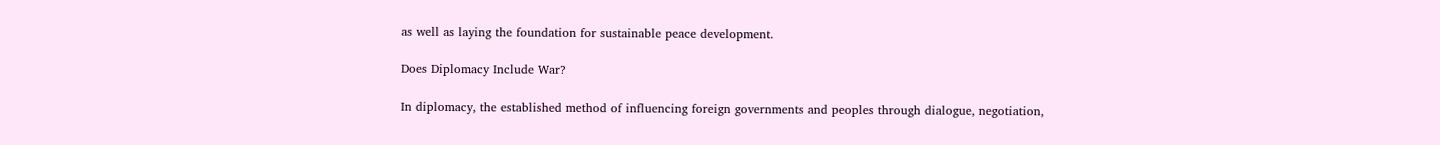as well as laying the foundation for sustainable peace development.

Does Diplomacy Include War?

In diplomacy, the established method of influencing foreign governments and peoples through dialogue, negotiation,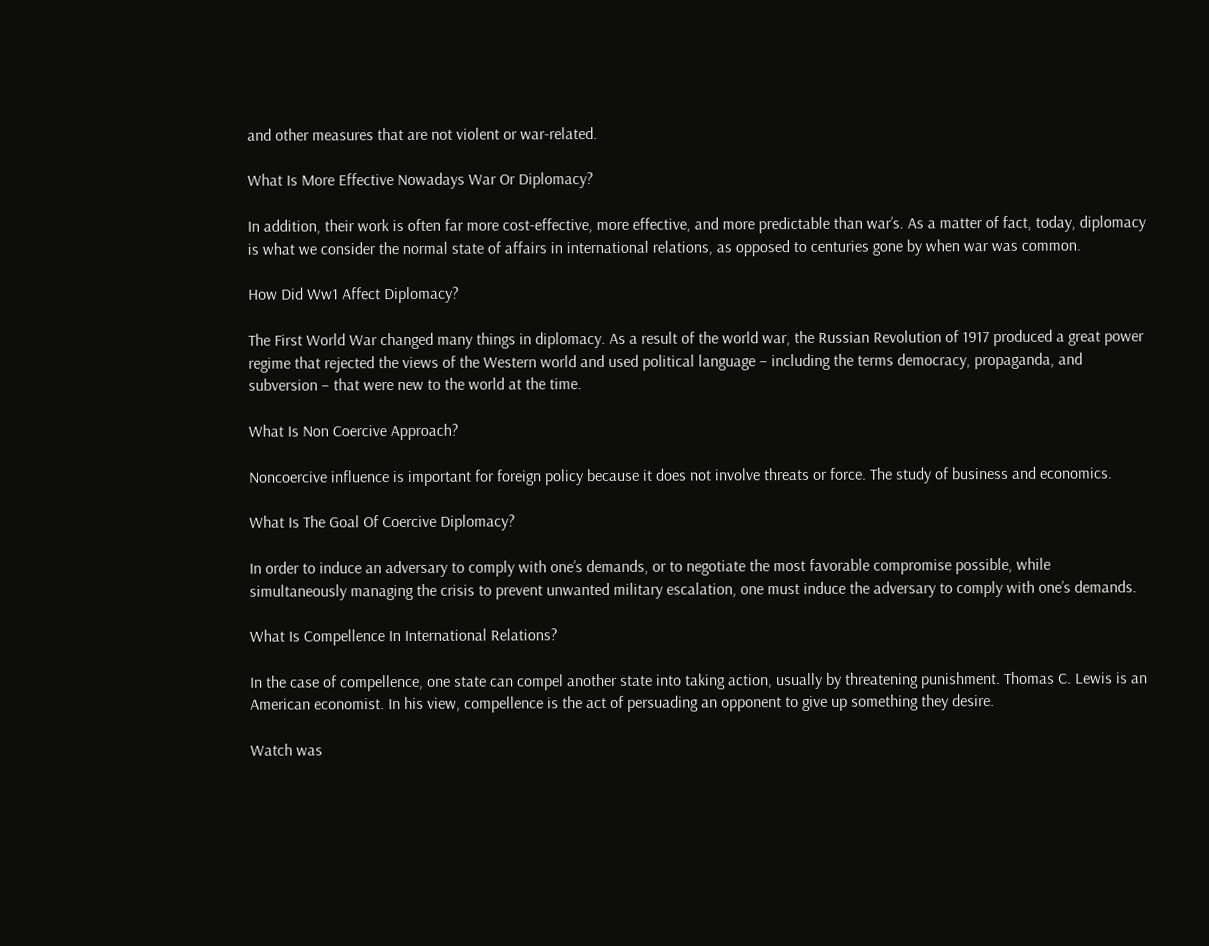and other measures that are not violent or war-related.

What Is More Effective Nowadays War Or Diplomacy?

In addition, their work is often far more cost-effective, more effective, and more predictable than war’s. As a matter of fact, today, diplomacy is what we consider the normal state of affairs in international relations, as opposed to centuries gone by when war was common.

How Did Ww1 Affect Diplomacy?

The First World War changed many things in diplomacy. As a result of the world war, the Russian Revolution of 1917 produced a great power regime that rejected the views of the Western world and used political language – including the terms democracy, propaganda, and subversion – that were new to the world at the time.

What Is Non Coercive Approach?

Noncoercive influence is important for foreign policy because it does not involve threats or force. The study of business and economics.

What Is The Goal Of Coercive Diplomacy?

In order to induce an adversary to comply with one’s demands, or to negotiate the most favorable compromise possible, while simultaneously managing the crisis to prevent unwanted military escalation, one must induce the adversary to comply with one’s demands.

What Is Compellence In International Relations?

In the case of compellence, one state can compel another state into taking action, usually by threatening punishment. Thomas C. Lewis is an American economist. In his view, compellence is the act of persuading an opponent to give up something they desire.

Watch was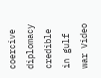coercive diplomacy credible in gulf war Video